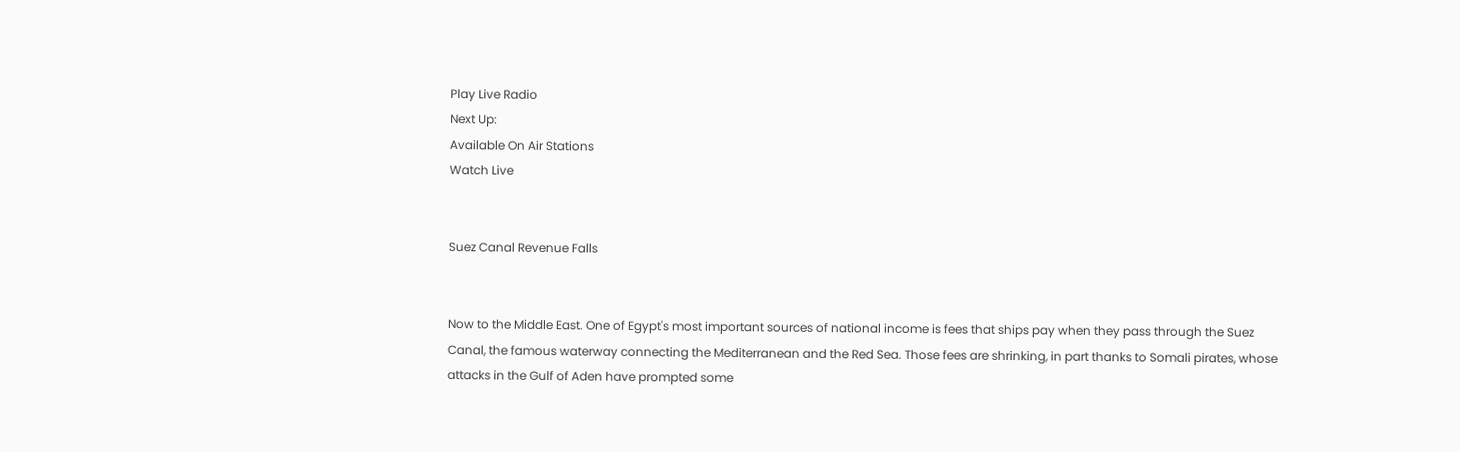Play Live Radio
Next Up:
Available On Air Stations
Watch Live


Suez Canal Revenue Falls


Now to the Middle East. One of Egypt's most important sources of national income is fees that ships pay when they pass through the Suez Canal, the famous waterway connecting the Mediterranean and the Red Sea. Those fees are shrinking, in part thanks to Somali pirates, whose attacks in the Gulf of Aden have prompted some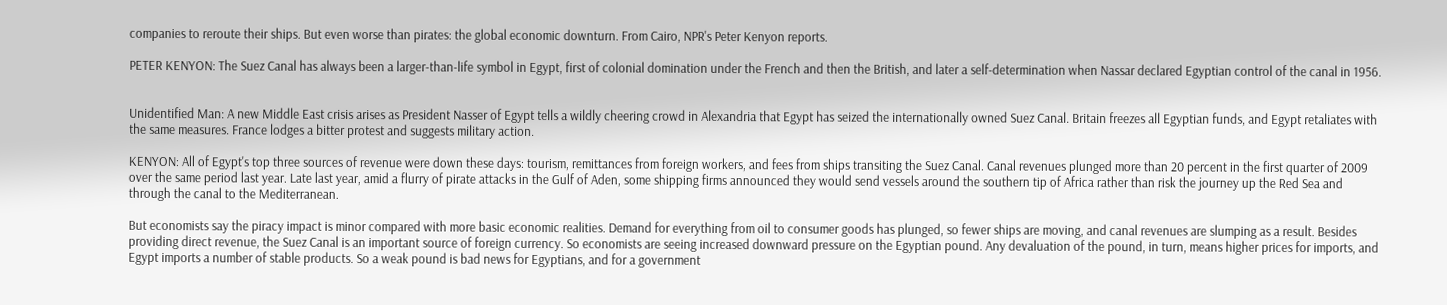companies to reroute their ships. But even worse than pirates: the global economic downturn. From Cairo, NPR's Peter Kenyon reports.

PETER KENYON: The Suez Canal has always been a larger-than-life symbol in Egypt, first of colonial domination under the French and then the British, and later a self-determination when Nassar declared Egyptian control of the canal in 1956.


Unidentified Man: A new Middle East crisis arises as President Nasser of Egypt tells a wildly cheering crowd in Alexandria that Egypt has seized the internationally owned Suez Canal. Britain freezes all Egyptian funds, and Egypt retaliates with the same measures. France lodges a bitter protest and suggests military action.

KENYON: All of Egypt's top three sources of revenue were down these days: tourism, remittances from foreign workers, and fees from ships transiting the Suez Canal. Canal revenues plunged more than 20 percent in the first quarter of 2009 over the same period last year. Late last year, amid a flurry of pirate attacks in the Gulf of Aden, some shipping firms announced they would send vessels around the southern tip of Africa rather than risk the journey up the Red Sea and through the canal to the Mediterranean.

But economists say the piracy impact is minor compared with more basic economic realities. Demand for everything from oil to consumer goods has plunged, so fewer ships are moving, and canal revenues are slumping as a result. Besides providing direct revenue, the Suez Canal is an important source of foreign currency. So economists are seeing increased downward pressure on the Egyptian pound. Any devaluation of the pound, in turn, means higher prices for imports, and Egypt imports a number of stable products. So a weak pound is bad news for Egyptians, and for a government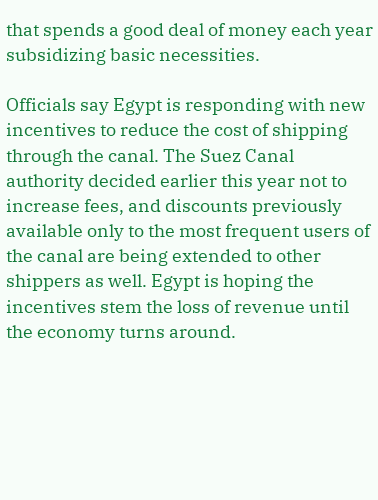that spends a good deal of money each year subsidizing basic necessities.

Officials say Egypt is responding with new incentives to reduce the cost of shipping through the canal. The Suez Canal authority decided earlier this year not to increase fees, and discounts previously available only to the most frequent users of the canal are being extended to other shippers as well. Egypt is hoping the incentives stem the loss of revenue until the economy turns around.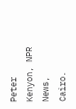Peter Kenyon, NPR News, Cairo.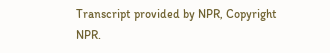Transcript provided by NPR, Copyright NPR.